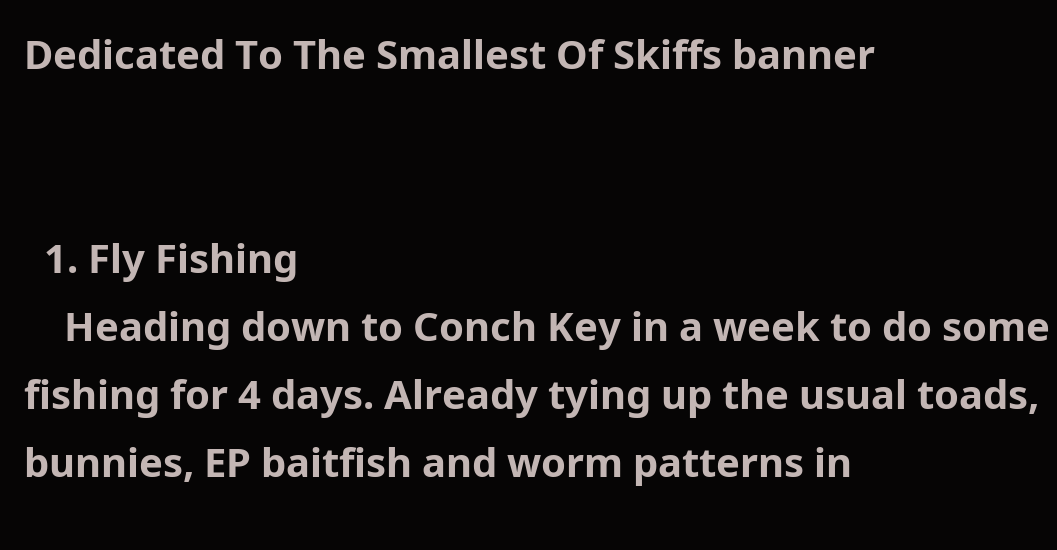Dedicated To The Smallest Of Skiffs banner


  1. Fly Fishing
    Heading down to Conch Key in a week to do some fishing for 4 days. Already tying up the usual toads, bunnies, EP baitfish and worm patterns in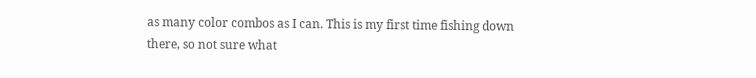as many color combos as I can. This is my first time fishing down there, so not sure what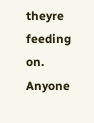theyre feeding on. Anyone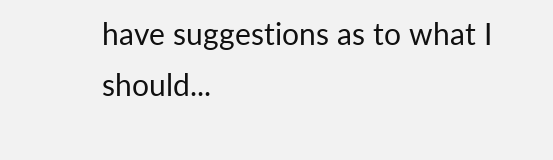have suggestions as to what I should...